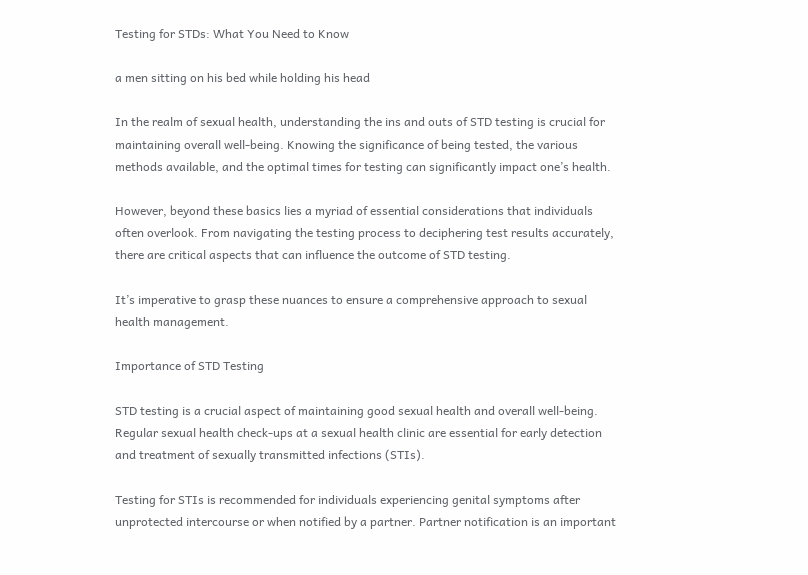Testing for STDs: What You Need to Know

a men sitting on his bed while holding his head

In the realm of sexual health, understanding the ins and outs of STD testing is crucial for maintaining overall well-being. Knowing the significance of being tested, the various methods available, and the optimal times for testing can significantly impact one’s health.

However, beyond these basics lies a myriad of essential considerations that individuals often overlook. From navigating the testing process to deciphering test results accurately, there are critical aspects that can influence the outcome of STD testing.

It’s imperative to grasp these nuances to ensure a comprehensive approach to sexual health management.

Importance of STD Testing

STD testing is a crucial aspect of maintaining good sexual health and overall well-being. Regular sexual health check-ups at a sexual health clinic are essential for early detection and treatment of sexually transmitted infections (STIs).

Testing for STIs is recommended for individuals experiencing genital symptoms after unprotected intercourse or when notified by a partner. Partner notification is an important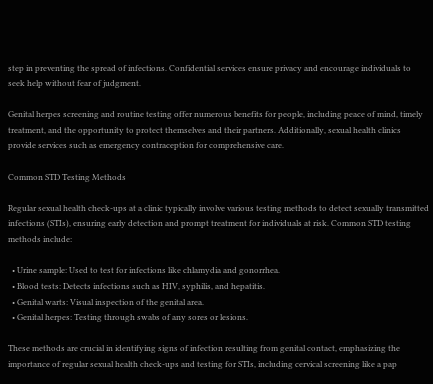step in preventing the spread of infections. Confidential services ensure privacy and encourage individuals to seek help without fear of judgment.

Genital herpes screening and routine testing offer numerous benefits for people, including peace of mind, timely treatment, and the opportunity to protect themselves and their partners. Additionally, sexual health clinics provide services such as emergency contraception for comprehensive care.

Common STD Testing Methods

Regular sexual health check-ups at a clinic typically involve various testing methods to detect sexually transmitted infections (STIs), ensuring early detection and prompt treatment for individuals at risk. Common STD testing methods include:

  • Urine sample: Used to test for infections like chlamydia and gonorrhea.
  • Blood tests: Detects infections such as HIV, syphilis, and hepatitis.
  • Genital warts: Visual inspection of the genital area.
  • Genital herpes: Testing through swabs of any sores or lesions.

These methods are crucial in identifying signs of infection resulting from genital contact, emphasizing the importance of regular sexual health check-ups and testing for STIs, including cervical screening like a pap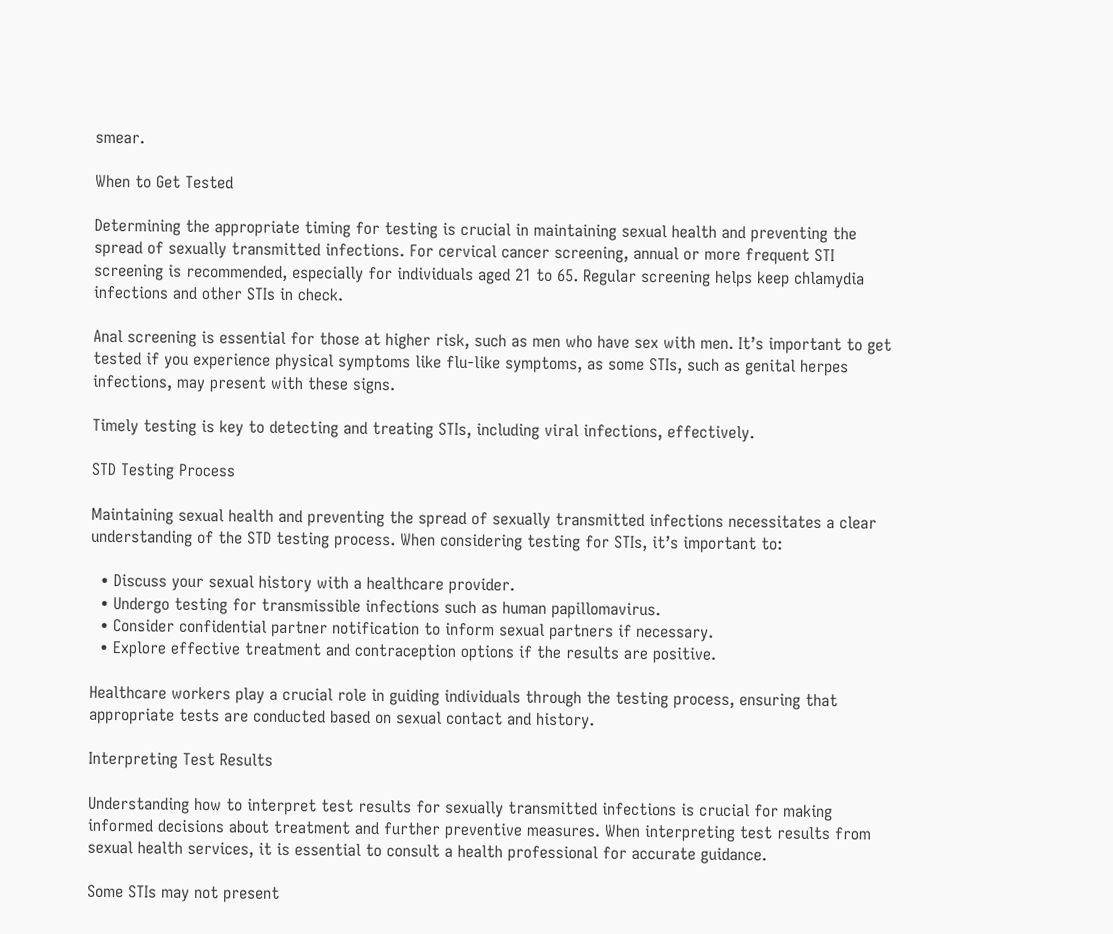smear.

When to Get Tested

Determining the appropriate timing for testing is crucial in maintaining sexual health and preventing the spread of sexually transmitted infections. For cervical cancer screening, annual or more frequent STI screening is recommended, especially for individuals aged 21 to 65. Regular screening helps keep chlamydia infections and other STIs in check.

Anal screening is essential for those at higher risk, such as men who have sex with men. It’s important to get tested if you experience physical symptoms like flu-like symptoms, as some STIs, such as genital herpes infections, may present with these signs.

Timely testing is key to detecting and treating STIs, including viral infections, effectively.

STD Testing Process

Maintaining sexual health and preventing the spread of sexually transmitted infections necessitates a clear understanding of the STD testing process. When considering testing for STIs, it’s important to:

  • Discuss your sexual history with a healthcare provider.
  • Undergo testing for transmissible infections such as human papillomavirus.
  • Consider confidential partner notification to inform sexual partners if necessary.
  • Explore effective treatment and contraception options if the results are positive.

Healthcare workers play a crucial role in guiding individuals through the testing process, ensuring that appropriate tests are conducted based on sexual contact and history.

Interpreting Test Results

Understanding how to interpret test results for sexually transmitted infections is crucial for making informed decisions about treatment and further preventive measures. When interpreting test results from sexual health services, it is essential to consult a health professional for accurate guidance.

Some STIs may not present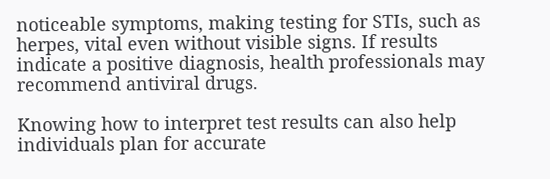noticeable symptoms, making testing for STIs, such as herpes, vital even without visible signs. If results indicate a positive diagnosis, health professionals may recommend antiviral drugs.

Knowing how to interpret test results can also help individuals plan for accurate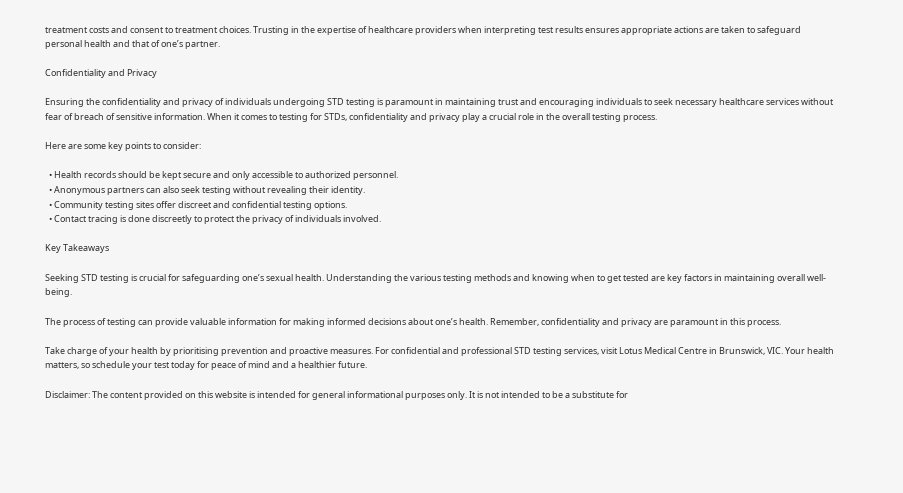treatment costs and consent to treatment choices. Trusting in the expertise of healthcare providers when interpreting test results ensures appropriate actions are taken to safeguard personal health and that of one’s partner.

Confidentiality and Privacy

Ensuring the confidentiality and privacy of individuals undergoing STD testing is paramount in maintaining trust and encouraging individuals to seek necessary healthcare services without fear of breach of sensitive information. When it comes to testing for STDs, confidentiality and privacy play a crucial role in the overall testing process.

Here are some key points to consider:

  • Health records should be kept secure and only accessible to authorized personnel.
  • Anonymous partners can also seek testing without revealing their identity.
  • Community testing sites offer discreet and confidential testing options.
  • Contact tracing is done discreetly to protect the privacy of individuals involved.

Key Takeaways

Seeking STD testing is crucial for safeguarding one’s sexual health. Understanding the various testing methods and knowing when to get tested are key factors in maintaining overall well-being.

The process of testing can provide valuable information for making informed decisions about one’s health. Remember, confidentiality and privacy are paramount in this process.

Take charge of your health by prioritising prevention and proactive measures. For confidential and professional STD testing services, visit Lotus Medical Centre in Brunswick, VIC. Your health matters, so schedule your test today for peace of mind and a healthier future.

Disclaimer: The content provided on this website is intended for general informational purposes only. It is not intended to be a substitute for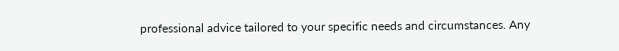professional advice tailored to your specific needs and circumstances. Any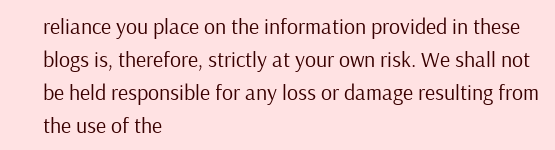reliance you place on the information provided in these blogs is, therefore, strictly at your own risk. We shall not be held responsible for any loss or damage resulting from the use of the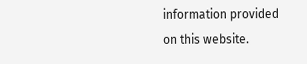information provided on this website.